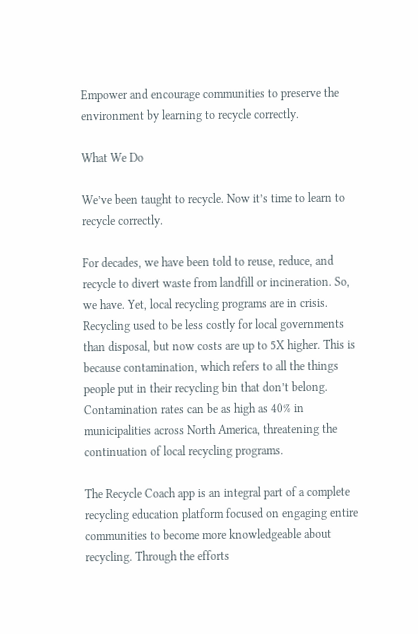Empower and encourage communities to preserve the environment by learning to recycle correctly.

What We Do

We’ve been taught to recycle. Now it’s time to learn to recycle correctly.

For decades, we have been told to reuse, reduce, and recycle to divert waste from landfill or incineration. So, we have. Yet, local recycling programs are in crisis. Recycling used to be less costly for local governments than disposal, but now costs are up to 5X higher. This is because contamination, which refers to all the things people put in their recycling bin that don’t belong. Contamination rates can be as high as 40% in municipalities across North America, threatening the continuation of local recycling programs.

The Recycle Coach app is an integral part of a complete recycling education platform focused on engaging entire communities to become more knowledgeable about recycling. Through the efforts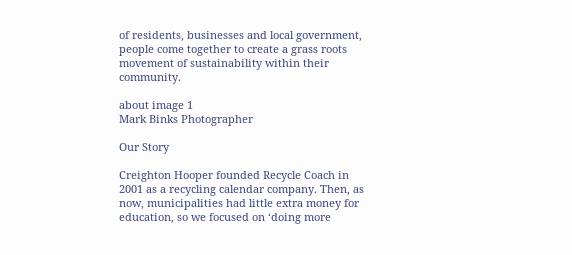of residents, businesses and local government, people come together to create a grass roots movement of sustainability within their community.

about image 1
Mark Binks Photographer

Our Story

Creighton Hooper founded Recycle Coach in 2001 as a recycling calendar company. Then, as now, municipalities had little extra money for education, so we focused on ‘doing more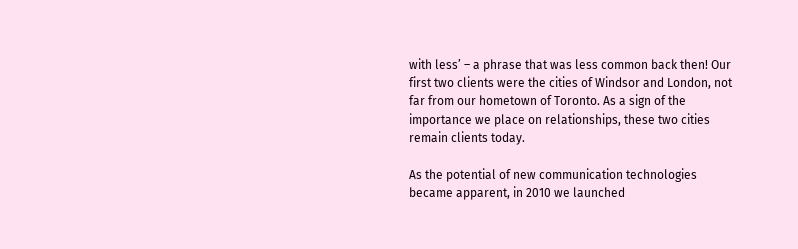with less’ – a phrase that was less common back then! Our first two clients were the cities of Windsor and London, not far from our hometown of Toronto. As a sign of the importance we place on relationships, these two cities remain clients today.

As the potential of new communication technologies became apparent, in 2010 we launched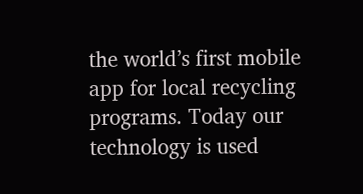the world’s first mobile app for local recycling programs. Today our technology is used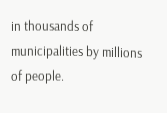in thousands of municipalities by millions of people.